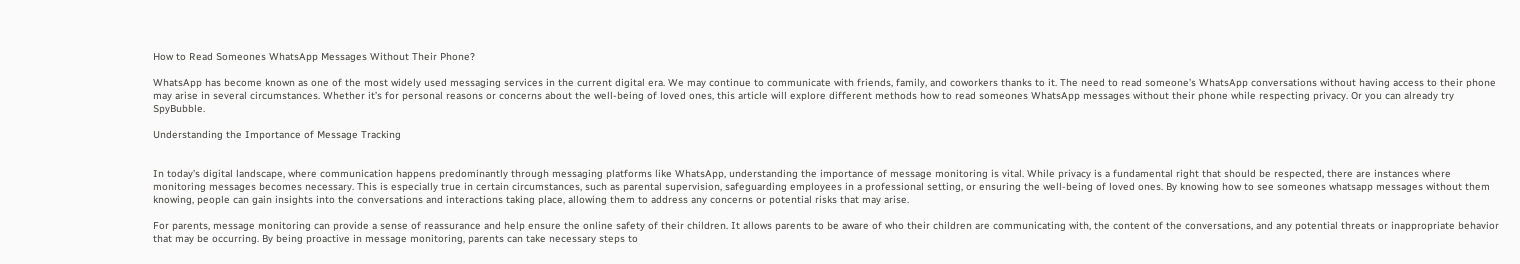How to Read Someones WhatsApp Messages Without Their Phone?

WhatsApp has become known as one of the most widely used messaging services in the current digital era. We may continue to communicate with friends, family, and coworkers thanks to it. The need to read someone’s WhatsApp conversations without having access to their phone may arise in several circumstances. Whether it’s for personal reasons or concerns about the well-being of loved ones, this article will explore different methods how to read someones WhatsApp messages without their phone while respecting privacy. Or you can already try SpyBubble.

Understanding the Importance of Message Tracking


In today’s digital landscape, where communication happens predominantly through messaging platforms like WhatsApp, understanding the importance of message monitoring is vital. While privacy is a fundamental right that should be respected, there are instances where monitoring messages becomes necessary. This is especially true in certain circumstances, such as parental supervision, safeguarding employees in a professional setting, or ensuring the well-being of loved ones. By knowing how to see someones whatsapp messages without them knowing, people can gain insights into the conversations and interactions taking place, allowing them to address any concerns or potential risks that may arise.

For parents, message monitoring can provide a sense of reassurance and help ensure the online safety of their children. It allows parents to be aware of who their children are communicating with, the content of the conversations, and any potential threats or inappropriate behavior that may be occurring. By being proactive in message monitoring, parents can take necessary steps to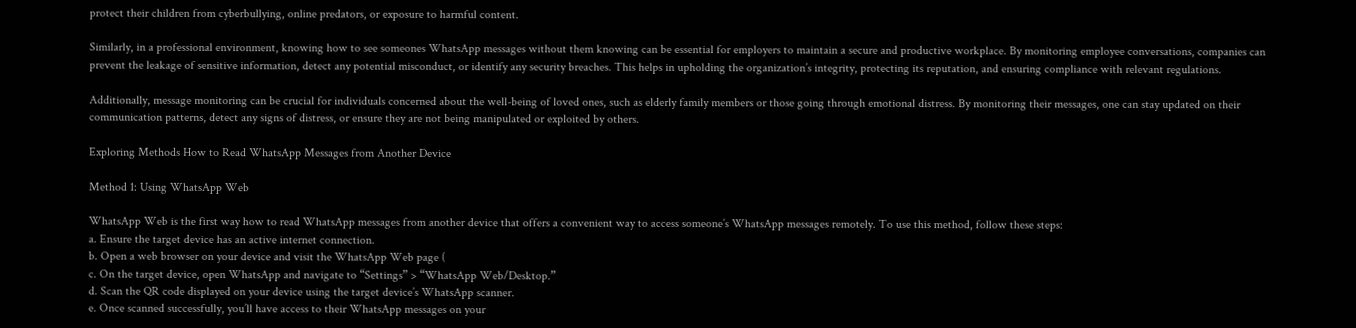protect their children from cyberbullying, online predators, or exposure to harmful content.

Similarly, in a professional environment, knowing how to see someones WhatsApp messages without them knowing can be essential for employers to maintain a secure and productive workplace. By monitoring employee conversations, companies can prevent the leakage of sensitive information, detect any potential misconduct, or identify any security breaches. This helps in upholding the organization’s integrity, protecting its reputation, and ensuring compliance with relevant regulations.

Additionally, message monitoring can be crucial for individuals concerned about the well-being of loved ones, such as elderly family members or those going through emotional distress. By monitoring their messages, one can stay updated on their communication patterns, detect any signs of distress, or ensure they are not being manipulated or exploited by others.

Exploring Methods How to Read WhatsApp Messages from Another Device

Method 1: Using WhatsApp Web

WhatsApp Web is the first way how to read WhatsApp messages from another device that offers a convenient way to access someone’s WhatsApp messages remotely. To use this method, follow these steps:
a. Ensure the target device has an active internet connection.
b. Open a web browser on your device and visit the WhatsApp Web page (
c. On the target device, open WhatsApp and navigate to “Settings” > “WhatsApp Web/Desktop.”
d. Scan the QR code displayed on your device using the target device’s WhatsApp scanner.
e. Once scanned successfully, you’ll have access to their WhatsApp messages on your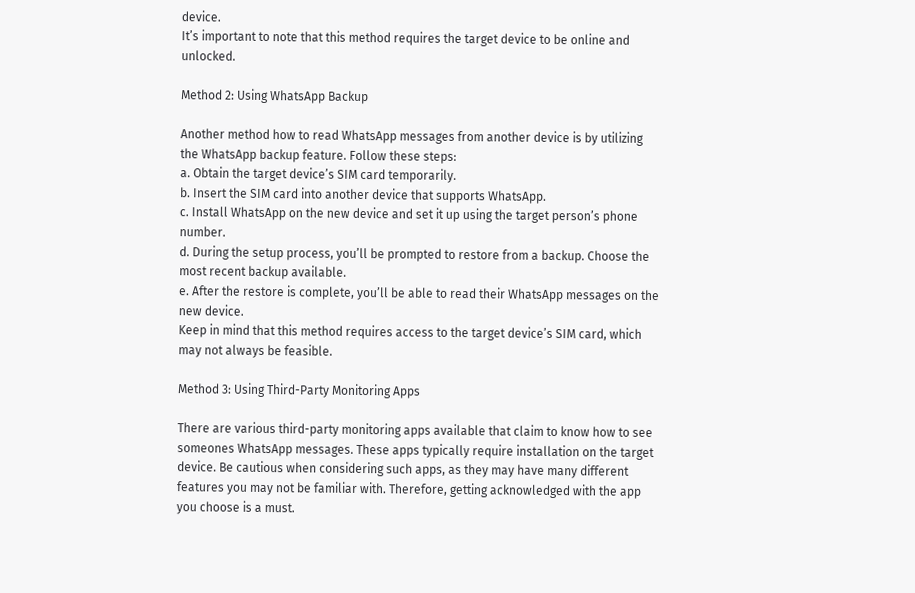device.
It’s important to note that this method requires the target device to be online and unlocked.

Method 2: Using WhatsApp Backup

Another method how to read WhatsApp messages from another device is by utilizing the WhatsApp backup feature. Follow these steps:
a. Obtain the target device’s SIM card temporarily.
b. Insert the SIM card into another device that supports WhatsApp.
c. Install WhatsApp on the new device and set it up using the target person’s phone number.
d. During the setup process, you’ll be prompted to restore from a backup. Choose the most recent backup available.
e. After the restore is complete, you’ll be able to read their WhatsApp messages on the new device.
Keep in mind that this method requires access to the target device’s SIM card, which may not always be feasible.

Method 3: Using Third-Party Monitoring Apps

There are various third-party monitoring apps available that claim to know how to see someones WhatsApp messages. These apps typically require installation on the target device. Be cautious when considering such apps, as they may have many different features you may not be familiar with. Therefore, getting acknowledged with the app you choose is a must.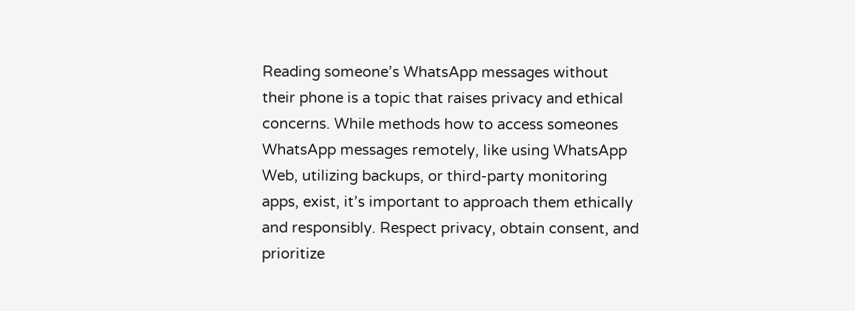Reading someone’s WhatsApp messages without their phone is a topic that raises privacy and ethical concerns. While methods how to access someones WhatsApp messages remotely, like using WhatsApp Web, utilizing backups, or third-party monitoring apps, exist, it’s important to approach them ethically and responsibly. Respect privacy, obtain consent, and prioritize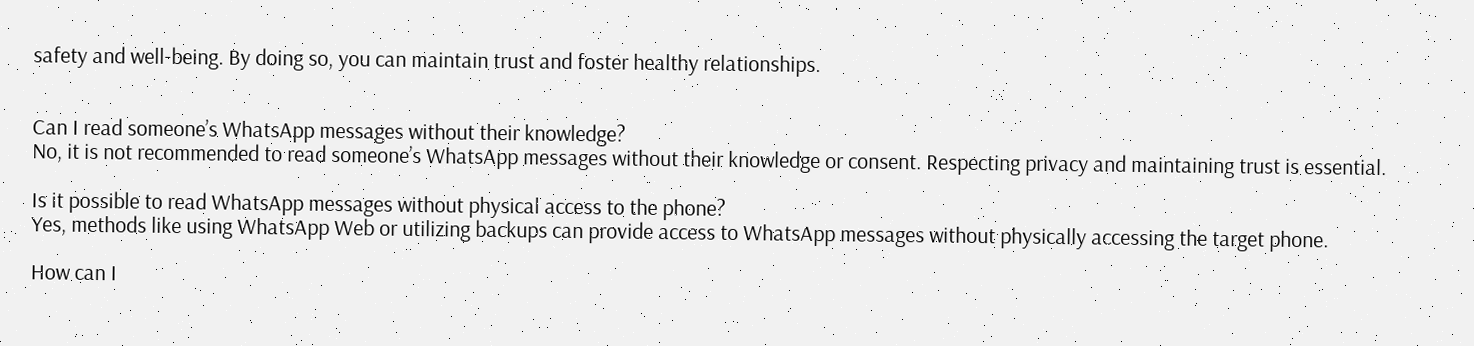safety and well-being. By doing so, you can maintain trust and foster healthy relationships.


Can I read someone’s WhatsApp messages without their knowledge?
No, it is not recommended to read someone’s WhatsApp messages without their knowledge or consent. Respecting privacy and maintaining trust is essential.

Is it possible to read WhatsApp messages without physical access to the phone?
Yes, methods like using WhatsApp Web or utilizing backups can provide access to WhatsApp messages without physically accessing the target phone.

How can I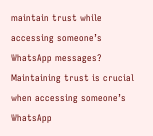maintain trust while accessing someone’s WhatsApp messages?
Maintaining trust is crucial when accessing someone’s WhatsApp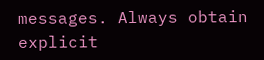messages. Always obtain explicit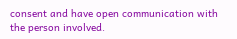consent and have open communication with the person involved.